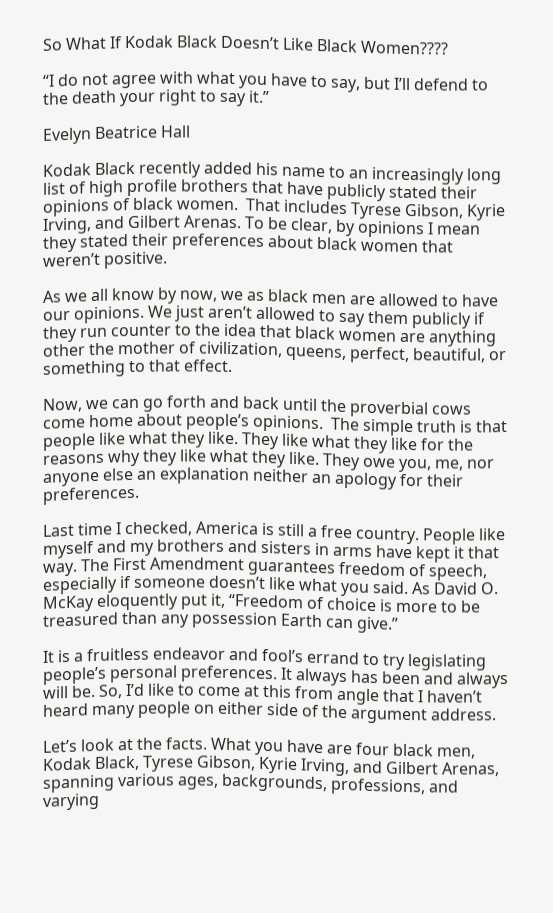So What If Kodak Black Doesn’t Like Black Women????

“I do not agree with what you have to say, but I’ll defend to the death your right to say it.”

Evelyn Beatrice Hall

Kodak Black recently added his name to an increasingly long list of high profile brothers that have publicly stated their opinions of black women.  That includes Tyrese Gibson, Kyrie Irving, and Gilbert Arenas. To be clear, by opinions I mean they stated their preferences about black women that weren’t positive.

As we all know by now, we as black men are allowed to have our opinions. We just aren’t allowed to say them publicly if they run counter to the idea that black women are anything other the mother of civilization, queens, perfect, beautiful, or something to that effect.

Now, we can go forth and back until the proverbial cows come home about people’s opinions.  The simple truth is that people like what they like. They like what they like for the reasons why they like what they like. They owe you, me, nor anyone else an explanation neither an apology for their preferences.

Last time I checked, America is still a free country. People like myself and my brothers and sisters in arms have kept it that way. The First Amendment guarantees freedom of speech, especially if someone doesn’t like what you said. As David O. McKay eloquently put it, “Freedom of choice is more to be treasured than any possession Earth can give.”

It is a fruitless endeavor and fool’s errand to try legislating people’s personal preferences. It always has been and always will be. So, I’d like to come at this from angle that I haven’t heard many people on either side of the argument address.

Let’s look at the facts. What you have are four black men, Kodak Black, Tyrese Gibson, Kyrie Irving, and Gilbert Arenas, spanning various ages, backgrounds, professions, and varying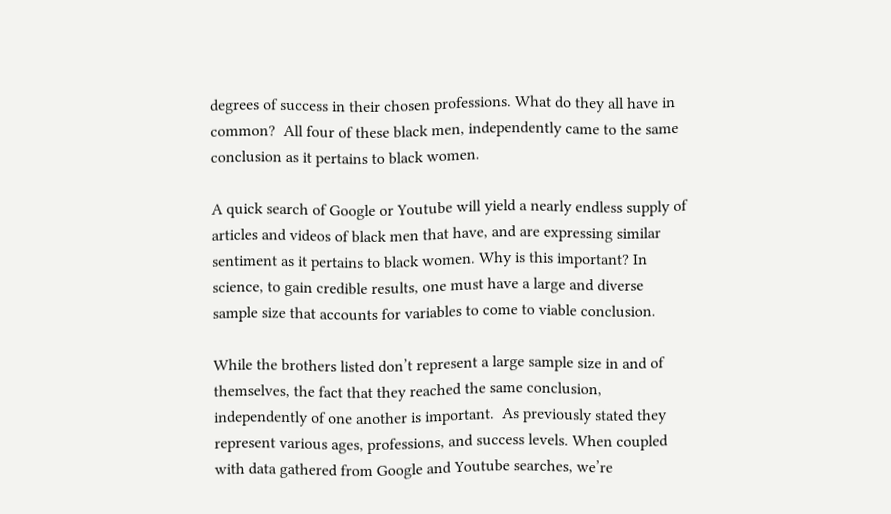degrees of success in their chosen professions. What do they all have in common?  All four of these black men, independently came to the same conclusion as it pertains to black women.

A quick search of Google or Youtube will yield a nearly endless supply of articles and videos of black men that have, and are expressing similar sentiment as it pertains to black women. Why is this important? In science, to gain credible results, one must have a large and diverse sample size that accounts for variables to come to viable conclusion.

While the brothers listed don’t represent a large sample size in and of themselves, the fact that they reached the same conclusion, independently of one another is important.  As previously stated they represent various ages, professions, and success levels. When coupled with data gathered from Google and Youtube searches, we’re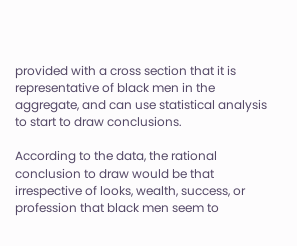provided with a cross section that it is representative of black men in the aggregate, and can use statistical analysis to start to draw conclusions.

According to the data, the rational conclusion to draw would be that irrespective of looks, wealth, success, or profession that black men seem to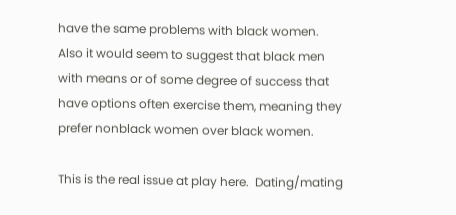have the same problems with black women. Also it would seem to suggest that black men with means or of some degree of success that have options often exercise them, meaning they prefer nonblack women over black women.

This is the real issue at play here.  Dating/mating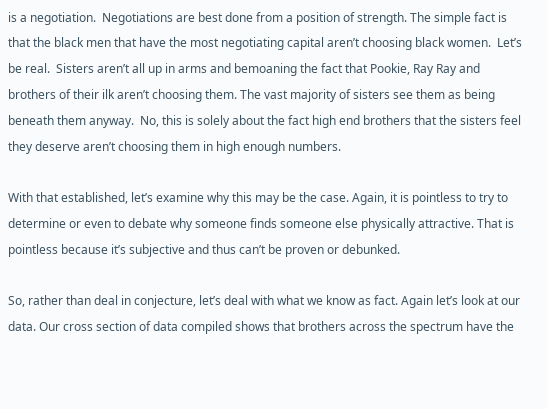is a negotiation.  Negotiations are best done from a position of strength. The simple fact is that the black men that have the most negotiating capital aren’t choosing black women.  Let’s be real.  Sisters aren’t all up in arms and bemoaning the fact that Pookie, Ray Ray and brothers of their ilk aren’t choosing them. The vast majority of sisters see them as being beneath them anyway.  No, this is solely about the fact high end brothers that the sisters feel they deserve aren’t choosing them in high enough numbers.

With that established, let’s examine why this may be the case. Again, it is pointless to try to determine or even to debate why someone finds someone else physically attractive. That is pointless because it’s subjective and thus can’t be proven or debunked.

So, rather than deal in conjecture, let’s deal with what we know as fact. Again let’s look at our data. Our cross section of data compiled shows that brothers across the spectrum have the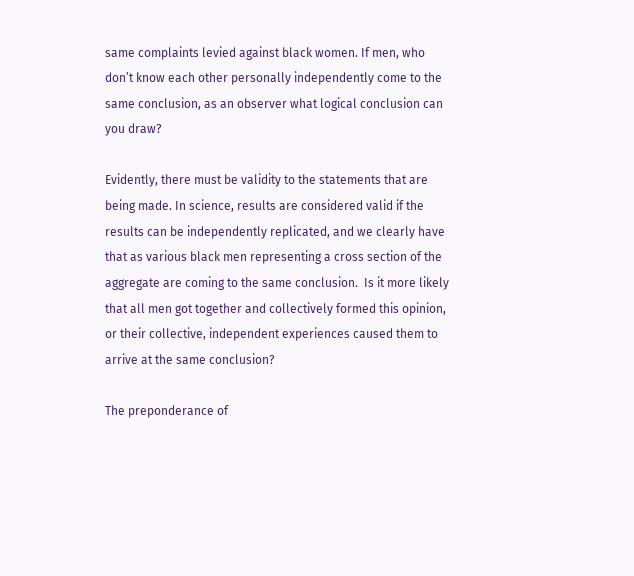same complaints levied against black women. If men, who don’t know each other personally independently come to the same conclusion, as an observer what logical conclusion can you draw?

Evidently, there must be validity to the statements that are being made. In science, results are considered valid if the results can be independently replicated, and we clearly have that as various black men representing a cross section of the aggregate are coming to the same conclusion.  Is it more likely that all men got together and collectively formed this opinion, or their collective, independent experiences caused them to arrive at the same conclusion?

The preponderance of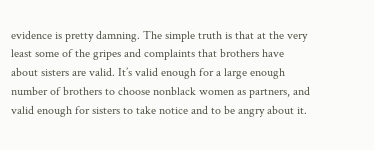evidence is pretty damning. The simple truth is that at the very least some of the gripes and complaints that brothers have about sisters are valid. It’s valid enough for a large enough number of brothers to choose nonblack women as partners, and valid enough for sisters to take notice and to be angry about it.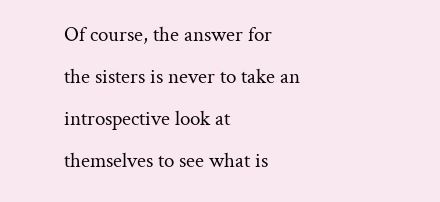Of course, the answer for the sisters is never to take an introspective look at themselves to see what is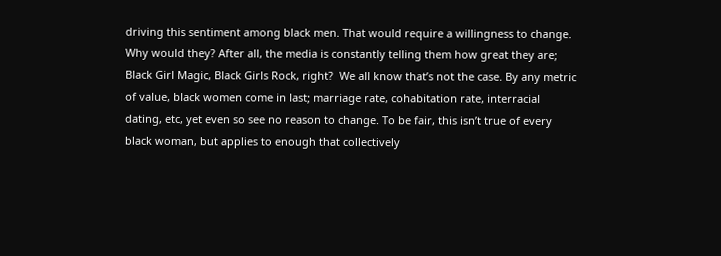driving this sentiment among black men. That would require a willingness to change.  Why would they? After all, the media is constantly telling them how great they are; Black Girl Magic, Black Girls Rock, right?  We all know that’s not the case. By any metric of value, black women come in last; marriage rate, cohabitation rate, interracial dating, etc, yet even so see no reason to change. To be fair, this isn’t true of every black woman, but applies to enough that collectively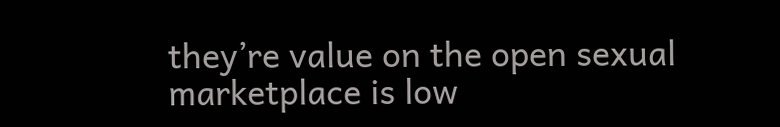they’re value on the open sexual marketplace is low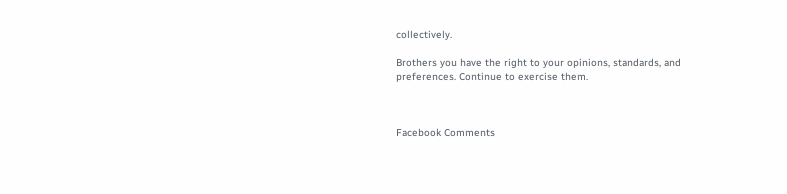collectively.

Brothers you have the right to your opinions, standards, and preferences. Continue to exercise them.



Facebook Comments